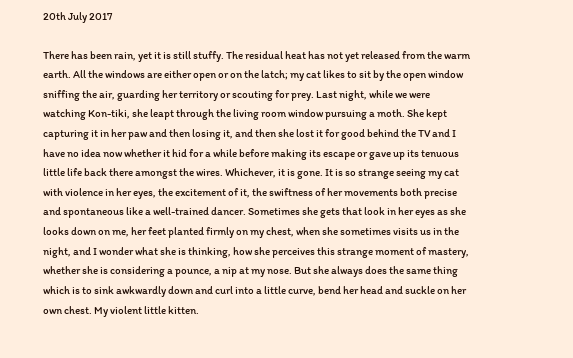20th July 2017

There has been rain, yet it is still stuffy. The residual heat has not yet released from the warm earth. All the windows are either open or on the latch; my cat likes to sit by the open window sniffing the air, guarding her territory or scouting for prey. Last night, while we were watching Kon-tiki, she leapt through the living room window pursuing a moth. She kept capturing it in her paw and then losing it, and then she lost it for good behind the TV and I have no idea now whether it hid for a while before making its escape or gave up its tenuous little life back there amongst the wires. Whichever, it is gone. It is so strange seeing my cat with violence in her eyes, the excitement of it, the swiftness of her movements both precise and spontaneous like a well-trained dancer. Sometimes she gets that look in her eyes as she looks down on me, her feet planted firmly on my chest, when she sometimes visits us in the night, and I wonder what she is thinking, how she perceives this strange moment of mastery, whether she is considering a pounce, a nip at my nose. But she always does the same thing which is to sink awkwardly down and curl into a little curve, bend her head and suckle on her own chest. My violent little kitten.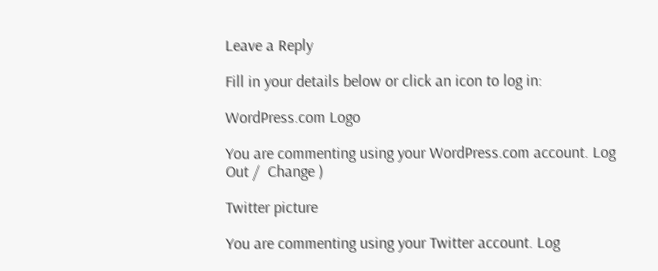Leave a Reply

Fill in your details below or click an icon to log in:

WordPress.com Logo

You are commenting using your WordPress.com account. Log Out /  Change )

Twitter picture

You are commenting using your Twitter account. Log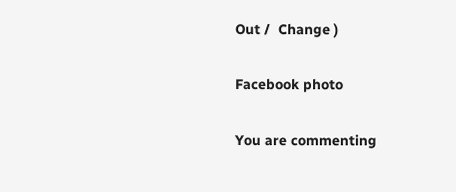Out /  Change )

Facebook photo

You are commenting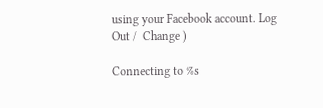using your Facebook account. Log Out /  Change )

Connecting to %s